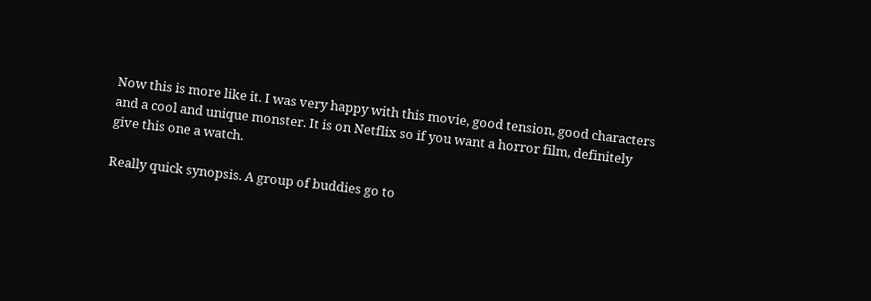Now this is more like it. I was very happy with this movie, good tension, good characters and a cool and unique monster. It is on Netflix so if you want a horror film, definitely give this one a watch.

Really quick synopsis. A group of buddies go to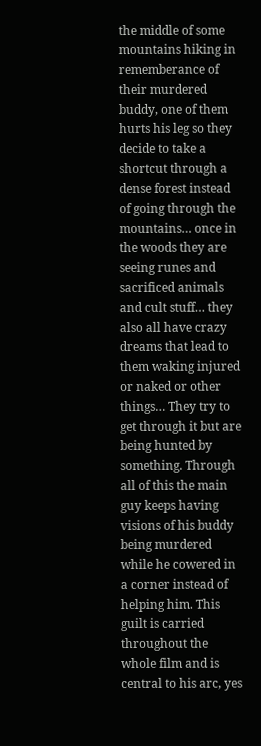the middle of some mountains hiking in rememberance of their murdered buddy, one of them hurts his leg so they decide to take a shortcut through a dense forest instead of going through the mountains… once in the woods they are seeing runes and sacrificed animals and cult stuff… they also all have crazy dreams that lead to them waking injured or naked or other things… They try to get through it but are being hunted by something. Through all of this the main guy keeps having visions of his buddy being murdered while he cowered in a corner instead of helping him. This guilt is carried throughout the whole film and is central to his arc, yes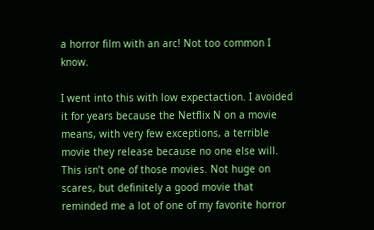a horror film with an arc! Not too common I know.

I went into this with low expectaction. I avoided it for years because the Netflix N on a movie means, with very few exceptions, a terrible movie they release because no one else will. This isn’t one of those movies. Not huge on scares, but definitely a good movie that reminded me a lot of one of my favorite horror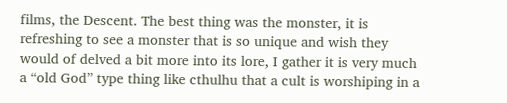films, the Descent. The best thing was the monster, it is refreshing to see a monster that is so unique and wish they would of delved a bit more into its lore, I gather it is very much a “old God” type thing like cthulhu that a cult is worshiping in a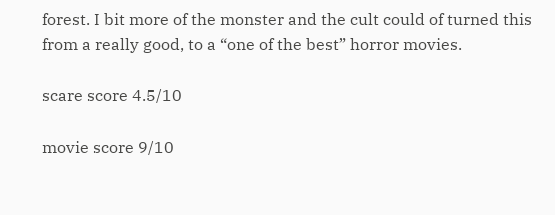forest. I bit more of the monster and the cult could of turned this from a really good, to a “one of the best” horror movies.

scare score 4.5/10

movie score 9/10